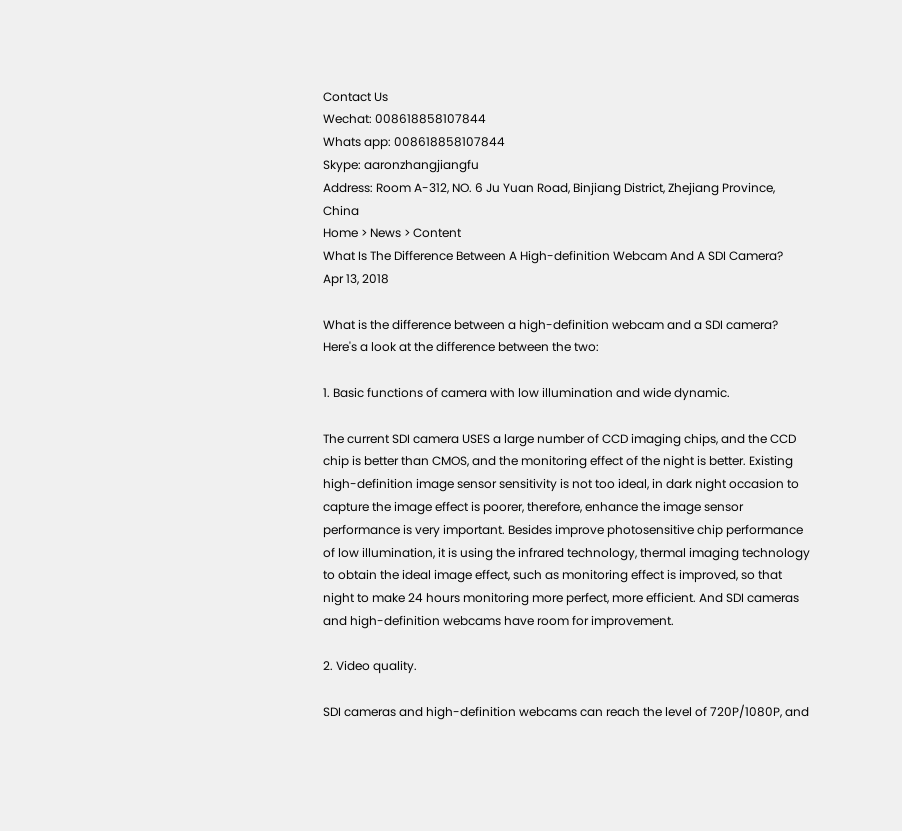Contact Us
Wechat: 008618858107844
Whats app: 008618858107844
Skype: aaronzhangjiangfu
Address: Room A-312, NO. 6 Ju Yuan Road, Binjiang District, Zhejiang Province, China
Home > News > Content
What Is The Difference Between A High-definition Webcam And A SDI Camera?
Apr 13, 2018

What is the difference between a high-definition webcam and a SDI camera? Here's a look at the difference between the two:

1. Basic functions of camera with low illumination and wide dynamic.

The current SDI camera USES a large number of CCD imaging chips, and the CCD chip is better than CMOS, and the monitoring effect of the night is better. Existing high-definition image sensor sensitivity is not too ideal, in dark night occasion to capture the image effect is poorer, therefore, enhance the image sensor performance is very important. Besides improve photosensitive chip performance of low illumination, it is using the infrared technology, thermal imaging technology to obtain the ideal image effect, such as monitoring effect is improved, so that night to make 24 hours monitoring more perfect, more efficient. And SDI cameras and high-definition webcams have room for improvement.

2. Video quality.

SDI cameras and high-definition webcams can reach the level of 720P/1080P, and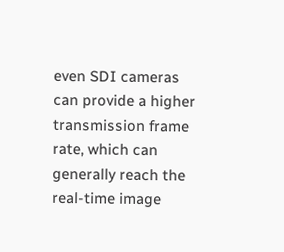even SDI cameras can provide a higher transmission frame rate, which can generally reach the real-time image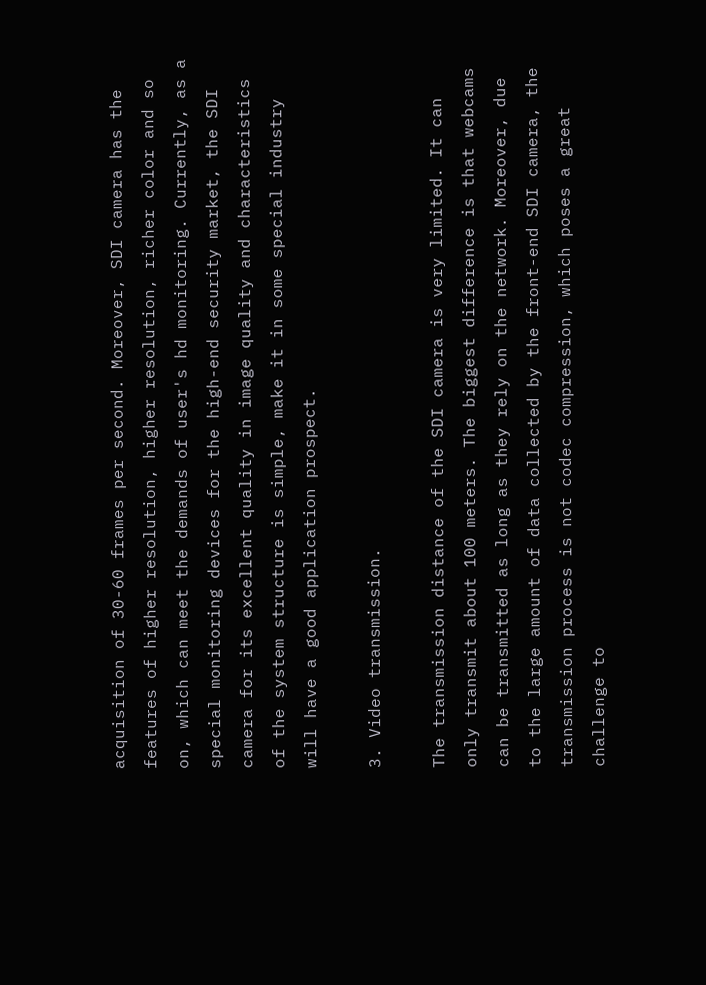acquisition of 30-60 frames per second. Moreover, SDI camera has the features of higher resolution, higher resolution, richer color and so on, which can meet the demands of user's hd monitoring. Currently, as a special monitoring devices for the high-end security market, the SDI camera for its excellent quality in image quality and characteristics of the system structure is simple, make it in some special industry will have a good application prospect.

3. Video transmission.

The transmission distance of the SDI camera is very limited. It can only transmit about 100 meters. The biggest difference is that webcams can be transmitted as long as they rely on the network. Moreover, due to the large amount of data collected by the front-end SDI camera, the transmission process is not codec compression, which poses a great challenge to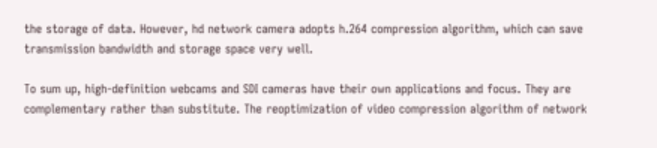the storage of data. However, hd network camera adopts h.264 compression algorithm, which can save transmission bandwidth and storage space very well.

To sum up, high-definition webcams and SDI cameras have their own applications and focus. They are complementary rather than substitute. The reoptimization of video compression algorithm of network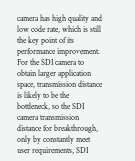camera has high quality and low code rate, which is still the key point of its performance improvement. For the SDI camera to obtain larger application space, transmission distance is likely to be the bottleneck, so the SDI camera transmission distance for breakthrough, only by constantly meet user requirements, SDI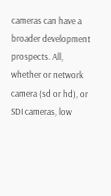cameras can have a broader development prospects. All, whether or network camera (sd or hd), or SDI cameras, low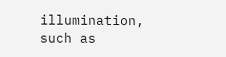illumination, such as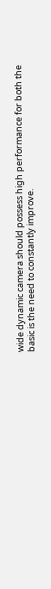wide dynamic camera should possess high performance for both the basic is the need to constantly improve.